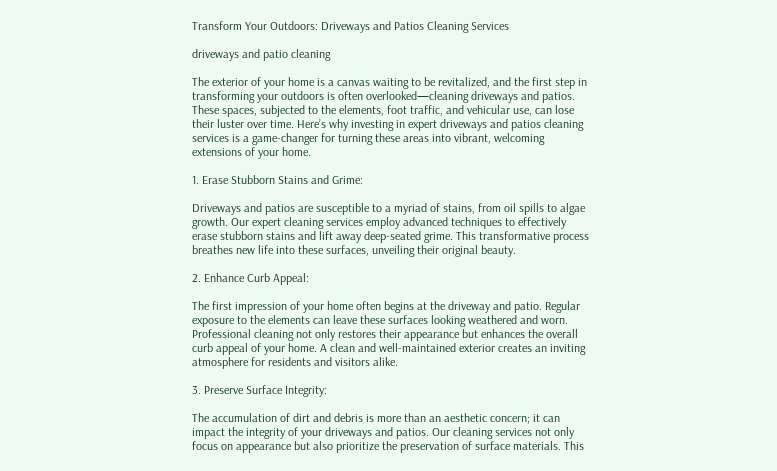Transform Your Outdoors: Driveways and Patios Cleaning Services

driveways and patio cleaning

The exterior of your home is a canvas waiting to be revitalized, and the first step in transforming your outdoors is often overlooked—cleaning driveways and patios. These spaces, subjected to the elements, foot traffic, and vehicular use, can lose their luster over time. Here’s why investing in expert driveways and patios cleaning services is a game-changer for turning these areas into vibrant, welcoming extensions of your home.

1. Erase Stubborn Stains and Grime:

Driveways and patios are susceptible to a myriad of stains, from oil spills to algae growth. Our expert cleaning services employ advanced techniques to effectively erase stubborn stains and lift away deep-seated grime. This transformative process breathes new life into these surfaces, unveiling their original beauty.

2. Enhance Curb Appeal:

The first impression of your home often begins at the driveway and patio. Regular exposure to the elements can leave these surfaces looking weathered and worn. Professional cleaning not only restores their appearance but enhances the overall curb appeal of your home. A clean and well-maintained exterior creates an inviting atmosphere for residents and visitors alike.

3. Preserve Surface Integrity:

The accumulation of dirt and debris is more than an aesthetic concern; it can impact the integrity of your driveways and patios. Our cleaning services not only focus on appearance but also prioritize the preservation of surface materials. This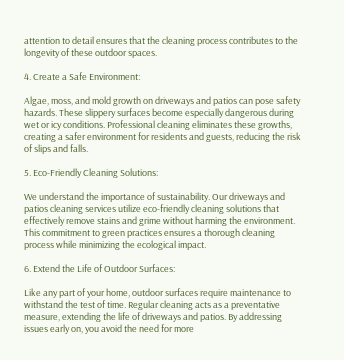attention to detail ensures that the cleaning process contributes to the longevity of these outdoor spaces.

4. Create a Safe Environment:

Algae, moss, and mold growth on driveways and patios can pose safety hazards. These slippery surfaces become especially dangerous during wet or icy conditions. Professional cleaning eliminates these growths, creating a safer environment for residents and guests, reducing the risk of slips and falls.

5. Eco-Friendly Cleaning Solutions:

We understand the importance of sustainability. Our driveways and patios cleaning services utilize eco-friendly cleaning solutions that effectively remove stains and grime without harming the environment. This commitment to green practices ensures a thorough cleaning process while minimizing the ecological impact.

6. Extend the Life of Outdoor Surfaces:

Like any part of your home, outdoor surfaces require maintenance to withstand the test of time. Regular cleaning acts as a preventative measure, extending the life of driveways and patios. By addressing issues early on, you avoid the need for more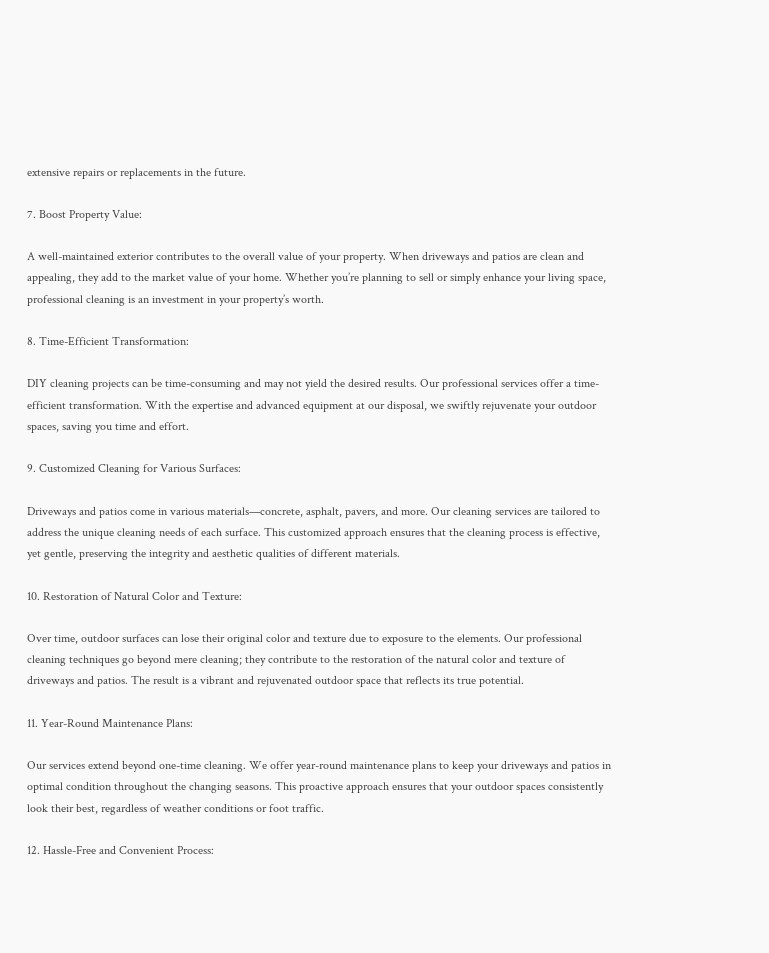extensive repairs or replacements in the future.

7. Boost Property Value:

A well-maintained exterior contributes to the overall value of your property. When driveways and patios are clean and appealing, they add to the market value of your home. Whether you’re planning to sell or simply enhance your living space, professional cleaning is an investment in your property’s worth.

8. Time-Efficient Transformation:

DIY cleaning projects can be time-consuming and may not yield the desired results. Our professional services offer a time-efficient transformation. With the expertise and advanced equipment at our disposal, we swiftly rejuvenate your outdoor spaces, saving you time and effort.

9. Customized Cleaning for Various Surfaces:

Driveways and patios come in various materials—concrete, asphalt, pavers, and more. Our cleaning services are tailored to address the unique cleaning needs of each surface. This customized approach ensures that the cleaning process is effective, yet gentle, preserving the integrity and aesthetic qualities of different materials.

10. Restoration of Natural Color and Texture:

Over time, outdoor surfaces can lose their original color and texture due to exposure to the elements. Our professional cleaning techniques go beyond mere cleaning; they contribute to the restoration of the natural color and texture of driveways and patios. The result is a vibrant and rejuvenated outdoor space that reflects its true potential.

11. Year-Round Maintenance Plans:

Our services extend beyond one-time cleaning. We offer year-round maintenance plans to keep your driveways and patios in optimal condition throughout the changing seasons. This proactive approach ensures that your outdoor spaces consistently look their best, regardless of weather conditions or foot traffic.

12. Hassle-Free and Convenient Process: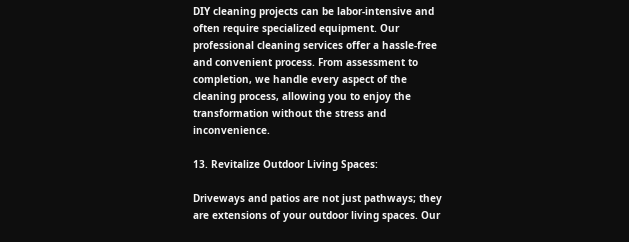DIY cleaning projects can be labor-intensive and often require specialized equipment. Our professional cleaning services offer a hassle-free and convenient process. From assessment to completion, we handle every aspect of the cleaning process, allowing you to enjoy the transformation without the stress and inconvenience.

13. Revitalize Outdoor Living Spaces:

Driveways and patios are not just pathways; they are extensions of your outdoor living spaces. Our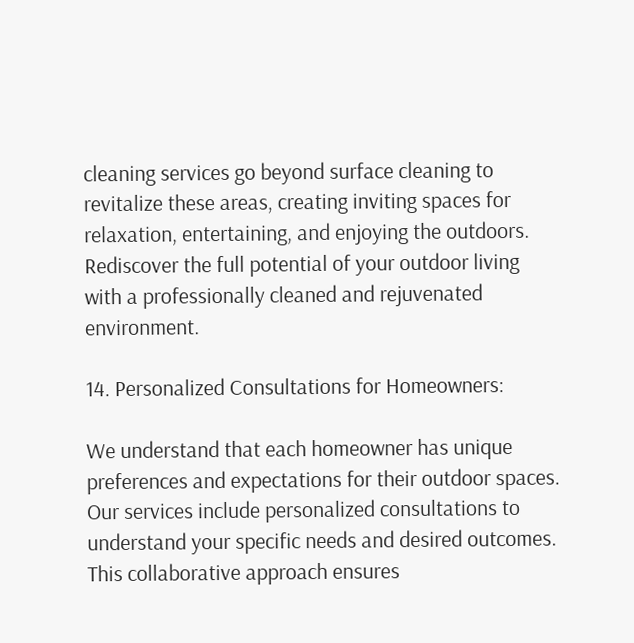cleaning services go beyond surface cleaning to revitalize these areas, creating inviting spaces for relaxation, entertaining, and enjoying the outdoors. Rediscover the full potential of your outdoor living with a professionally cleaned and rejuvenated environment.

14. Personalized Consultations for Homeowners:

We understand that each homeowner has unique preferences and expectations for their outdoor spaces. Our services include personalized consultations to understand your specific needs and desired outcomes. This collaborative approach ensures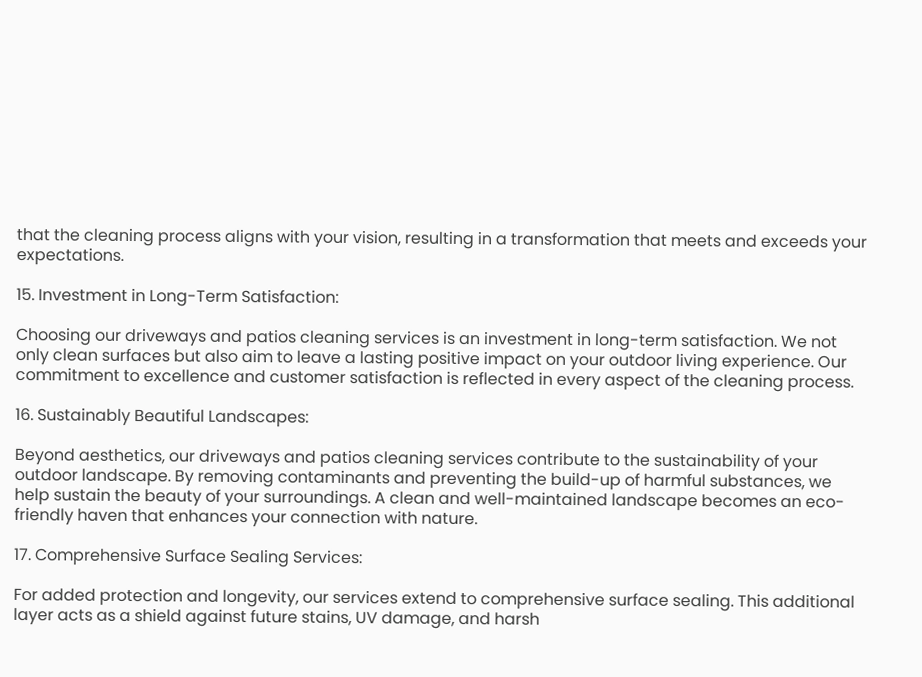that the cleaning process aligns with your vision, resulting in a transformation that meets and exceeds your expectations.

15. Investment in Long-Term Satisfaction:

Choosing our driveways and patios cleaning services is an investment in long-term satisfaction. We not only clean surfaces but also aim to leave a lasting positive impact on your outdoor living experience. Our commitment to excellence and customer satisfaction is reflected in every aspect of the cleaning process.

16. Sustainably Beautiful Landscapes:

Beyond aesthetics, our driveways and patios cleaning services contribute to the sustainability of your outdoor landscape. By removing contaminants and preventing the build-up of harmful substances, we help sustain the beauty of your surroundings. A clean and well-maintained landscape becomes an eco-friendly haven that enhances your connection with nature.

17. Comprehensive Surface Sealing Services:

For added protection and longevity, our services extend to comprehensive surface sealing. This additional layer acts as a shield against future stains, UV damage, and harsh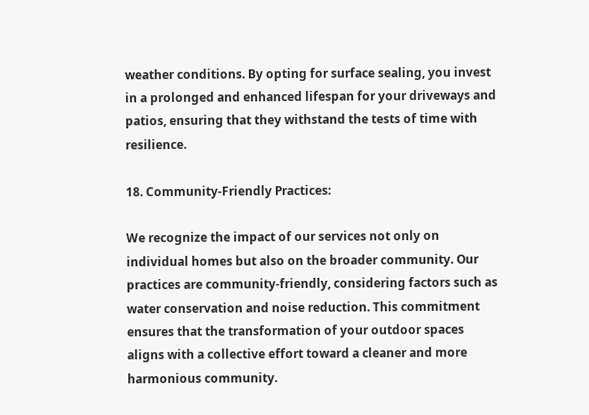weather conditions. By opting for surface sealing, you invest in a prolonged and enhanced lifespan for your driveways and patios, ensuring that they withstand the tests of time with resilience.

18. Community-Friendly Practices:

We recognize the impact of our services not only on individual homes but also on the broader community. Our practices are community-friendly, considering factors such as water conservation and noise reduction. This commitment ensures that the transformation of your outdoor spaces aligns with a collective effort toward a cleaner and more harmonious community.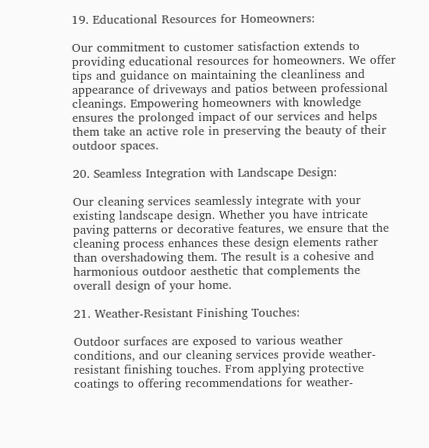19. Educational Resources for Homeowners:

Our commitment to customer satisfaction extends to providing educational resources for homeowners. We offer tips and guidance on maintaining the cleanliness and appearance of driveways and patios between professional cleanings. Empowering homeowners with knowledge ensures the prolonged impact of our services and helps them take an active role in preserving the beauty of their outdoor spaces.

20. Seamless Integration with Landscape Design:

Our cleaning services seamlessly integrate with your existing landscape design. Whether you have intricate paving patterns or decorative features, we ensure that the cleaning process enhances these design elements rather than overshadowing them. The result is a cohesive and harmonious outdoor aesthetic that complements the overall design of your home.

21. Weather-Resistant Finishing Touches:

Outdoor surfaces are exposed to various weather conditions, and our cleaning services provide weather-resistant finishing touches. From applying protective coatings to offering recommendations for weather-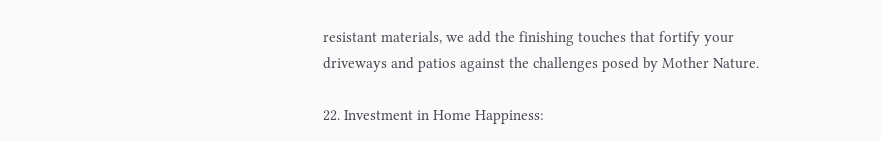resistant materials, we add the finishing touches that fortify your driveways and patios against the challenges posed by Mother Nature.

22. Investment in Home Happiness: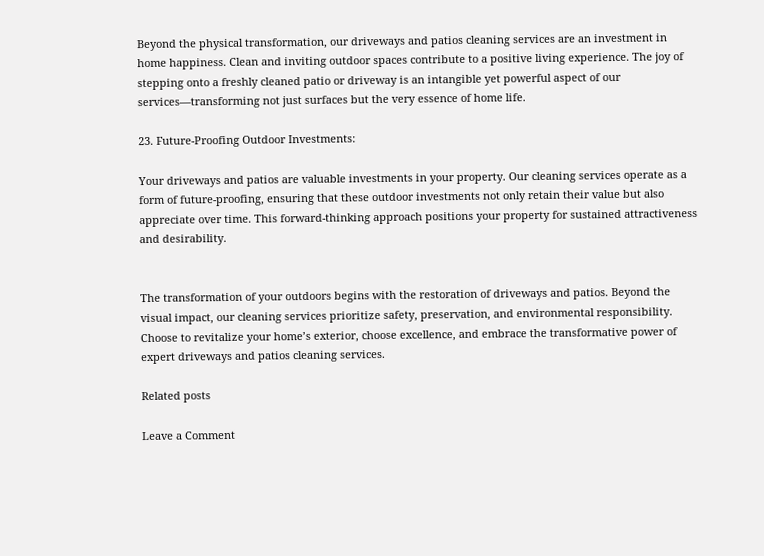Beyond the physical transformation, our driveways and patios cleaning services are an investment in home happiness. Clean and inviting outdoor spaces contribute to a positive living experience. The joy of stepping onto a freshly cleaned patio or driveway is an intangible yet powerful aspect of our services—transforming not just surfaces but the very essence of home life.

23. Future-Proofing Outdoor Investments:

Your driveways and patios are valuable investments in your property. Our cleaning services operate as a form of future-proofing, ensuring that these outdoor investments not only retain their value but also appreciate over time. This forward-thinking approach positions your property for sustained attractiveness and desirability.


The transformation of your outdoors begins with the restoration of driveways and patios. Beyond the visual impact, our cleaning services prioritize safety, preservation, and environmental responsibility. Choose to revitalize your home’s exterior, choose excellence, and embrace the transformative power of expert driveways and patios cleaning services.

Related posts

Leave a Comment